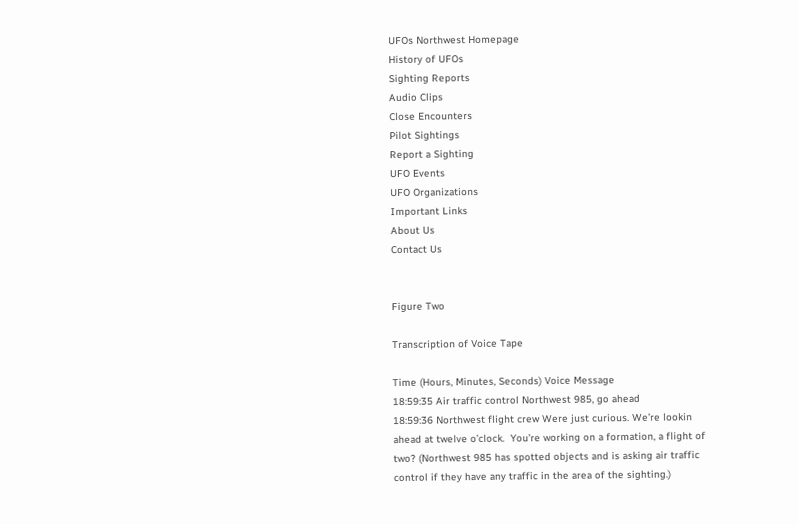UFOs Northwest Homepage
History of UFOs
Sighting Reports
Audio Clips
Close Encounters
Pilot Sightings
Report a Sighting
UFO Events
UFO Organizations
Important Links
About Us
Contact Us


Figure Two

Transcription of Voice Tape

Time (Hours, Minutes, Seconds) Voice Message
18:59:35 Air traffic control Northwest 985, go ahead
18:59:36 Northwest flight crew Were just curious. We’re lookin ahead at twelve o’clock.  You’re working on a formation, a flight of two? (Northwest 985 has spotted objects and is asking air traffic control if they have any traffic in the area of the sighting.)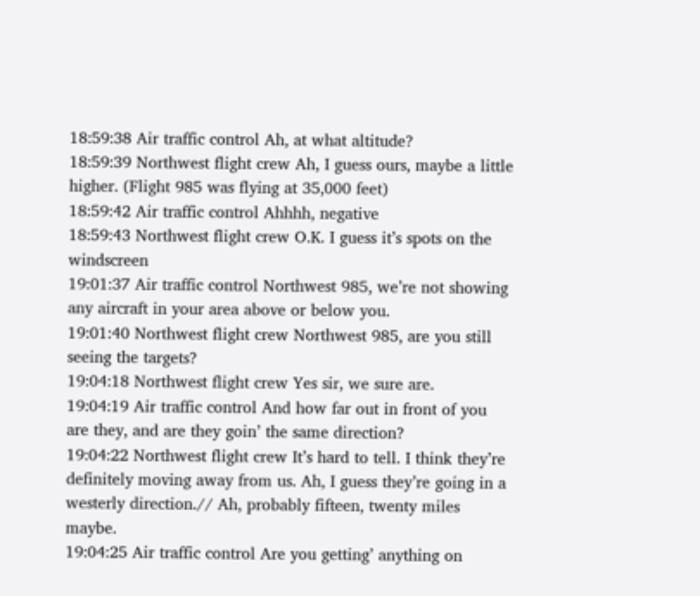18:59:38 Air traffic control Ah, at what altitude?
18:59:39 Northwest flight crew Ah, I guess ours, maybe a little higher. (Flight 985 was flying at 35,000 feet)
18:59:42 Air traffic control Ahhhh, negative
18:59:43 Northwest flight crew O.K. I guess it’s spots on the windscreen
19:01:37 Air traffic control Northwest 985, we’re not showing any aircraft in your area above or below you.
19:01:40 Northwest flight crew Northwest 985, are you still seeing the targets?
19:04:18 Northwest flight crew Yes sir, we sure are.
19:04:19 Air traffic control And how far out in front of you are they, and are they goin’ the same direction?
19:04:22 Northwest flight crew It’s hard to tell. I think they’re definitely moving away from us. Ah, I guess they’re going in a westerly direction.// Ah, probably fifteen, twenty miles maybe.
19:04:25 Air traffic control Are you getting’ anything on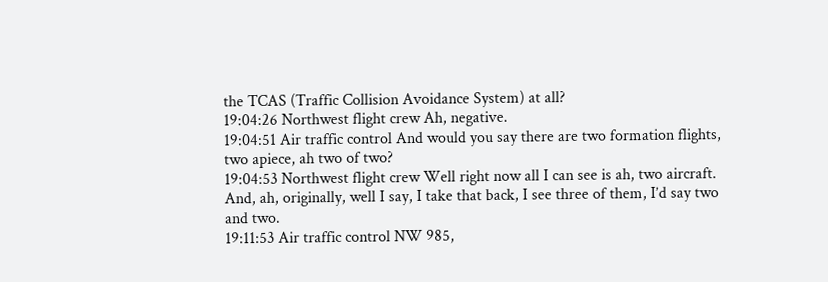the TCAS (Traffic Collision Avoidance System) at all?
19:04:26 Northwest flight crew Ah, negative.
19:04:51 Air traffic control And would you say there are two formation flights, two apiece, ah two of two?
19:04:53 Northwest flight crew Well right now all I can see is ah, two aircraft. And, ah, originally, well I say, I take that back, I see three of them, I’d say two and two.
19:11:53 Air traffic control NW 985,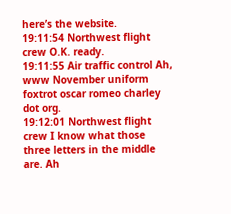here’s the website.
19:11:54 Northwest flight crew O.K. ready.
19:11:55 Air traffic control Ah, www November uniform foxtrot oscar romeo charley dot org.
19:12:01 Northwest flight crew I know what those three letters in the middle are. Ah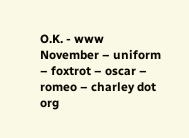O.K. - www November – uniform – foxtrot – oscar – romeo – charley dot org